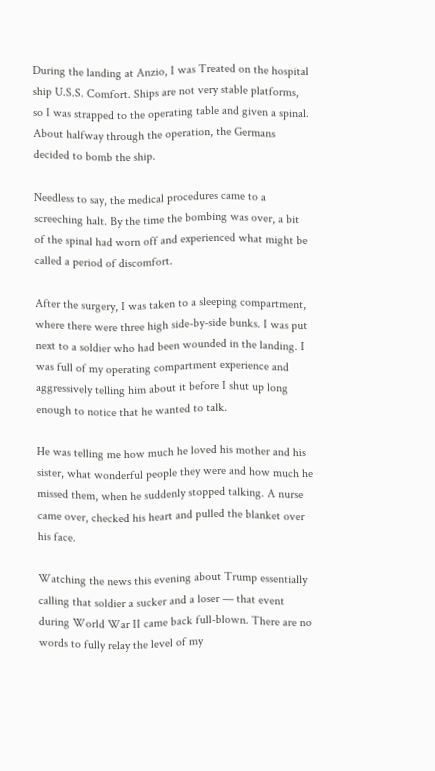During the landing at Anzio, I was Treated on the hospital ship U.S.S. Comfort. Ships are not very stable platforms, so I was strapped to the operating table and given a spinal. About halfway through the operation, the Germans decided to bomb the ship.

Needless to say, the medical procedures came to a screeching halt. By the time the bombing was over, a bit of the spinal had worn off and experienced what might be called a period of discomfort.

After the surgery, I was taken to a sleeping compartment, where there were three high side-by-side bunks. I was put next to a soldier who had been wounded in the landing. I was full of my operating compartment experience and aggressively telling him about it before I shut up long enough to notice that he wanted to talk.

He was telling me how much he loved his mother and his sister, what wonderful people they were and how much he missed them, when he suddenly stopped talking. A nurse came over, checked his heart and pulled the blanket over his face.

Watching the news this evening about Trump essentially calling that soldier a sucker and a loser — that event during World War II came back full-blown. There are no words to fully relay the level of my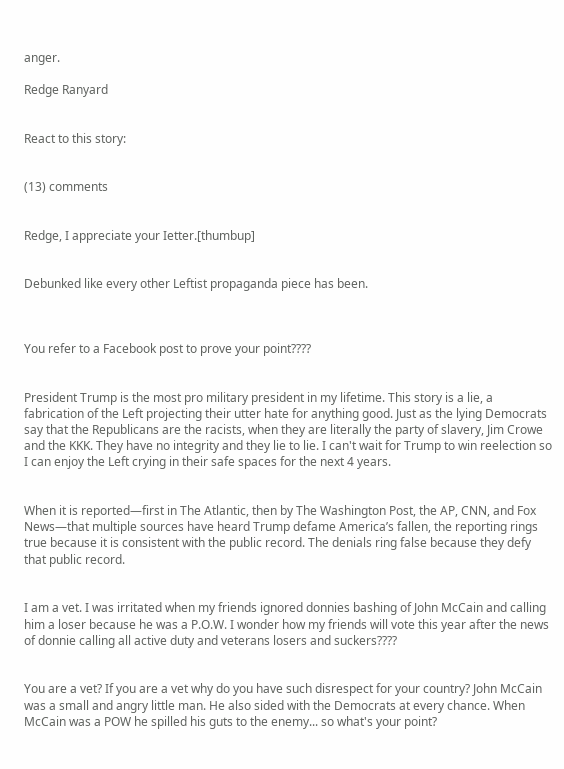anger.

Redge Ranyard


React to this story:


(13) comments


Redge, I appreciate your Ietter.[thumbup]


Debunked like every other Leftist propaganda piece has been.



You refer to a Facebook post to prove your point????


President Trump is the most pro military president in my lifetime. This story is a lie, a fabrication of the Left projecting their utter hate for anything good. Just as the lying Democrats say that the Republicans are the racists, when they are literally the party of slavery, Jim Crowe and the KKK. They have no integrity and they lie to lie. I can't wait for Trump to win reelection so I can enjoy the Left crying in their safe spaces for the next 4 years.


When it is reported—first in The Atlantic, then by The Washington Post, the AP, CNN, and Fox News—that multiple sources have heard Trump defame America’s fallen, the reporting rings true because it is consistent with the public record. The denials ring false because they defy that public record.


I am a vet. I was irritated when my friends ignored donnies bashing of John McCain and calling him a loser because he was a P.O.W. I wonder how my friends will vote this year after the news of donnie calling all active duty and veterans losers and suckers????


You are a vet? If you are a vet why do you have such disrespect for your country? John McCain was a small and angry little man. He also sided with the Democrats at every chance. When McCain was a POW he spilled his guts to the enemy... so what's your point?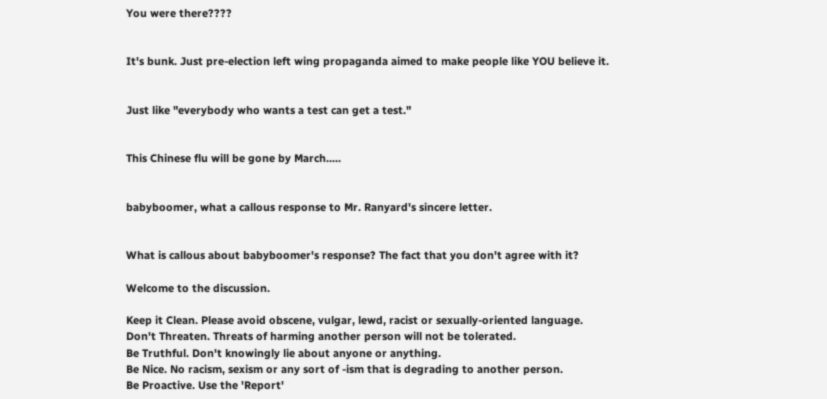You were there????


It's bunk. Just pre-election left wing propaganda aimed to make people like YOU believe it.


Just like "everybody who wants a test can get a test."


This Chinese flu will be gone by March.....


babyboomer, what a callous response to Mr. Ranyard's sincere letter.


What is callous about babyboomer's response? The fact that you don't agree with it?

Welcome to the discussion.

Keep it Clean. Please avoid obscene, vulgar, lewd, racist or sexually-oriented language.
Don't Threaten. Threats of harming another person will not be tolerated.
Be Truthful. Don't knowingly lie about anyone or anything.
Be Nice. No racism, sexism or any sort of -ism that is degrading to another person.
Be Proactive. Use the 'Report'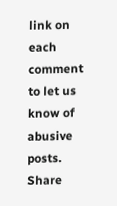link on each comment to let us know of abusive posts.
Share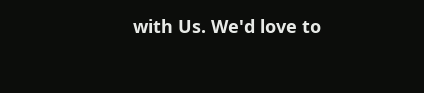with Us. We'd love to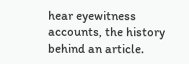hear eyewitness accounts, the history behind an article.